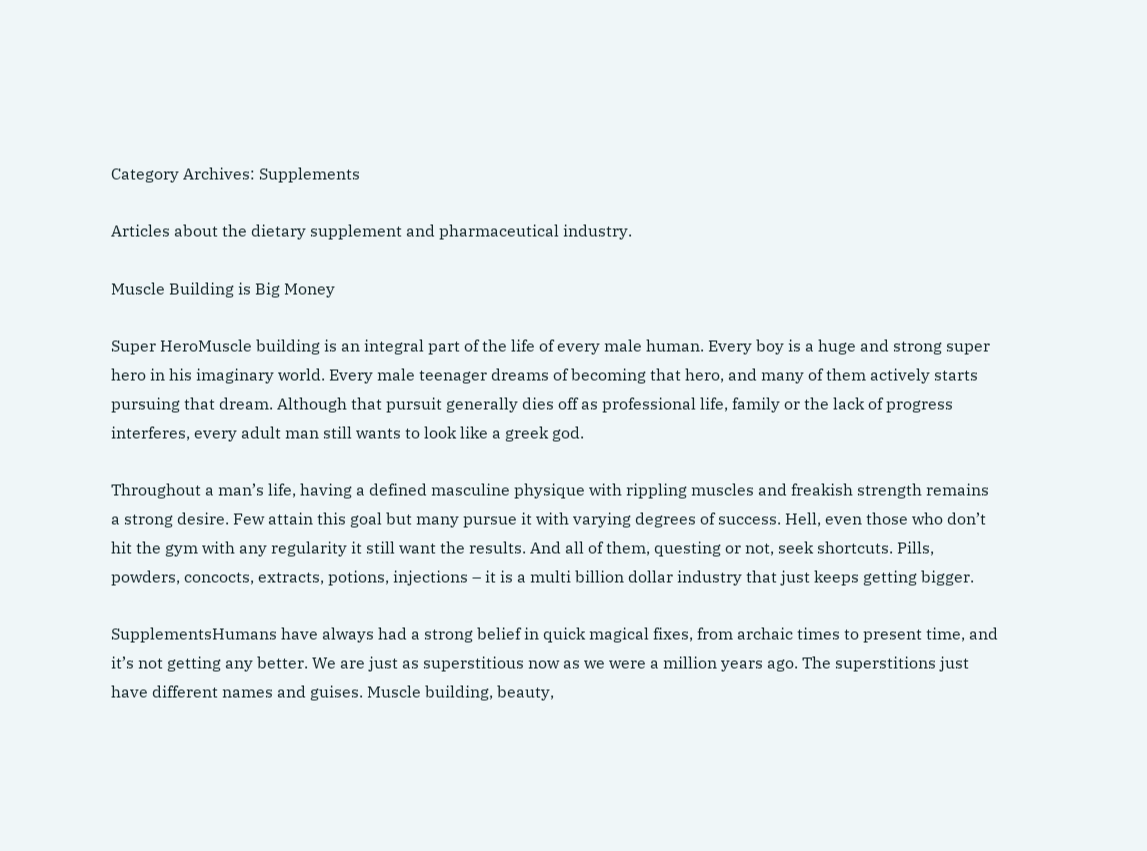Category Archives: Supplements

Articles about the dietary supplement and pharmaceutical industry.

Muscle Building is Big Money

Super HeroMuscle building is an integral part of the life of every male human. Every boy is a huge and strong super hero in his imaginary world. Every male teenager dreams of becoming that hero, and many of them actively starts pursuing that dream. Although that pursuit generally dies off as professional life, family or the lack of progress interferes, every adult man still wants to look like a greek god.

Throughout a man’s life, having a defined masculine physique with rippling muscles and freakish strength remains a strong desire. Few attain this goal but many pursue it with varying degrees of success. Hell, even those who don’t hit the gym with any regularity it still want the results. And all of them, questing or not, seek shortcuts. Pills, powders, concocts, extracts, potions, injections – it is a multi billion dollar industry that just keeps getting bigger.

SupplementsHumans have always had a strong belief in quick magical fixes, from archaic times to present time, and it’s not getting any better. We are just as superstitious now as we were a million years ago. The superstitions just have different names and guises. Muscle building, beauty,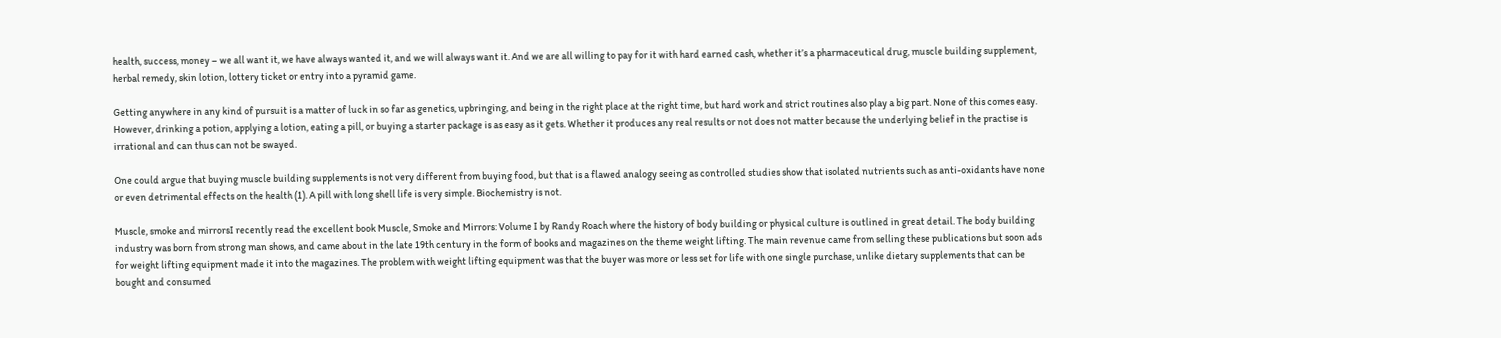health, success, money – we all want it, we have always wanted it, and we will always want it. And we are all willing to pay for it with hard earned cash, whether it’s a pharmaceutical drug, muscle building supplement, herbal remedy, skin lotion, lottery ticket or entry into a pyramid game.

Getting anywhere in any kind of pursuit is a matter of luck in so far as genetics, upbringing, and being in the right place at the right time, but hard work and strict routines also play a big part. None of this comes easy. However, drinking a potion, applying a lotion, eating a pill, or buying a starter package is as easy as it gets. Whether it produces any real results or not does not matter because the underlying belief in the practise is irrational and can thus can not be swayed.

One could argue that buying muscle building supplements is not very different from buying food, but that is a flawed analogy seeing as controlled studies show that isolated nutrients such as anti-oxidants have none or even detrimental effects on the health (1). A pill with long shell life is very simple. Biochemistry is not.

Muscle, smoke and mirrorsI recently read the excellent book Muscle, Smoke and Mirrors: Volume I by Randy Roach where the history of body building or physical culture is outlined in great detail. The body building industry was born from strong man shows, and came about in the late 19th century in the form of books and magazines on the theme weight lifting. The main revenue came from selling these publications but soon ads for weight lifting equipment made it into the magazines. The problem with weight lifting equipment was that the buyer was more or less set for life with one single purchase, unlike dietary supplements that can be bought and consumed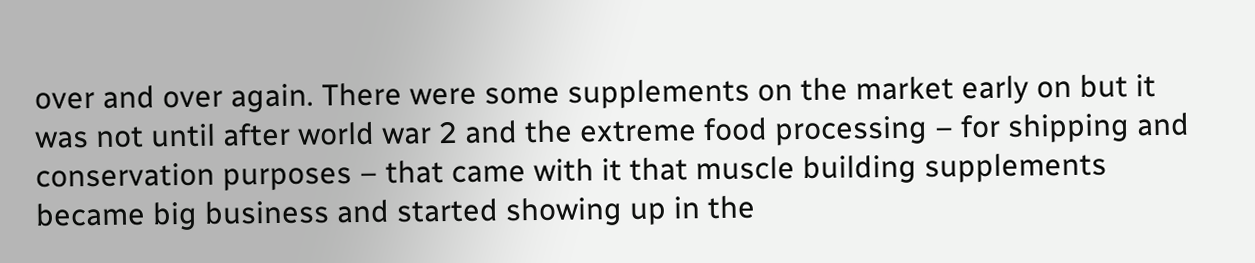over and over again. There were some supplements on the market early on but it was not until after world war 2 and the extreme food processing – for shipping and conservation purposes – that came with it that muscle building supplements became big business and started showing up in the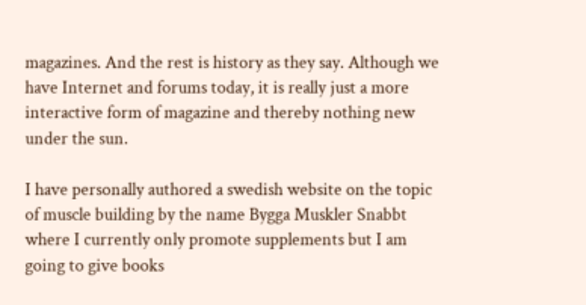magazines. And the rest is history as they say. Although we have Internet and forums today, it is really just a more interactive form of magazine and thereby nothing new under the sun.

I have personally authored a swedish website on the topic of muscle building by the name Bygga Muskler Snabbt where I currently only promote supplements but I am going to give books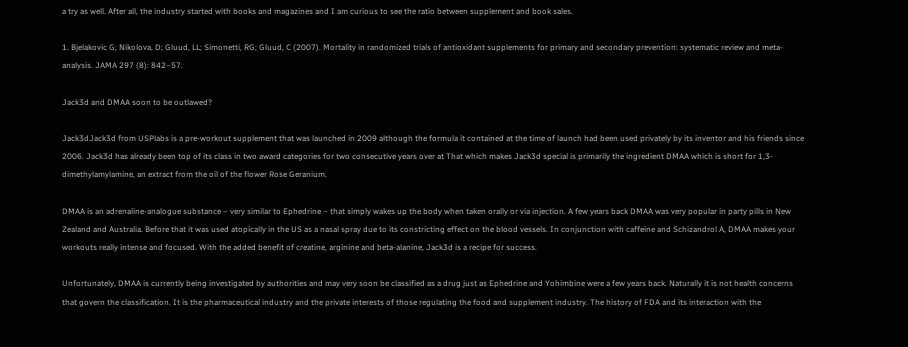a try as well. After all, the industry started with books and magazines and I am curious to see the ratio between supplement and book sales.

1. Bjelakovic G; Nikolova, D; Gluud, LL; Simonetti, RG; Gluud, C (2007). Mortality in randomized trials of antioxidant supplements for primary and secondary prevention: systematic review and meta-analysis. JAMA 297 (8): 842–57.

Jack3d and DMAA soon to be outlawed?

Jack3dJack3d from USPlabs is a pre-workout supplement that was launched in 2009 although the formula it contained at the time of launch had been used privately by its inventor and his friends since 2006. Jack3d has already been top of its class in two award categories for two consecutive years over at That which makes Jack3d special is primarily the ingredient DMAA which is short for 1,3-dimethylamylamine, an extract from the oil of the flower Rose Geranium.

DMAA is an adrenaline-analogue substance – very similar to Ephedrine – that simply wakes up the body when taken orally or via injection. A few years back DMAA was very popular in party pills in New Zealand and Australia. Before that it was used atopically in the US as a nasal spray due to its constricting effect on the blood vessels. In conjunction with caffeine and Schizandrol A, DMAA makes your workouts really intense and focused. With the added benefit of creatine, arginine and beta-alanine, Jack3d is a recipe for success.

Unfortunately, DMAA is currently being investigated by authorities and may very soon be classified as a drug just as Ephedrine and Yohimbine were a few years back. Naturally it is not health concerns that govern the classification. It is the pharmaceutical industry and the private interests of those regulating the food and supplement industry. The history of FDA and its interaction with the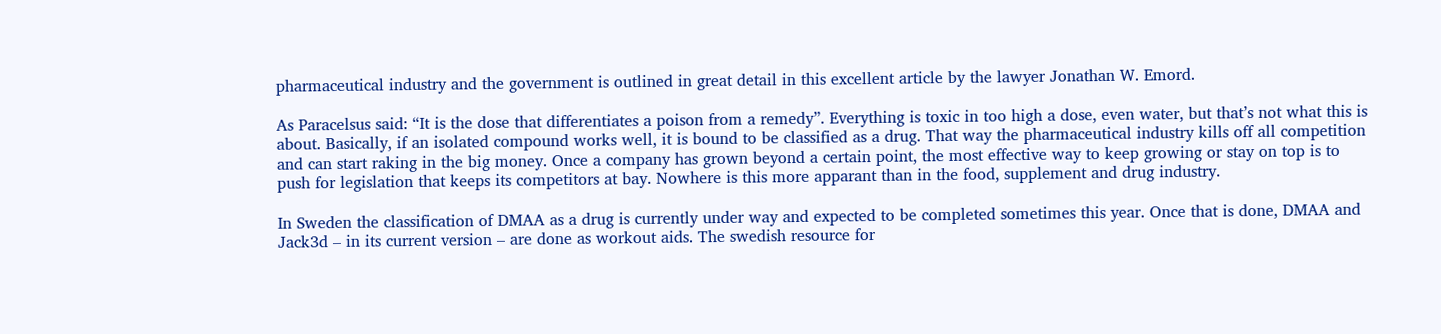pharmaceutical industry and the government is outlined in great detail in this excellent article by the lawyer Jonathan W. Emord.

As Paracelsus said: “It is the dose that differentiates a poison from a remedy”. Everything is toxic in too high a dose, even water, but that’s not what this is about. Basically, if an isolated compound works well, it is bound to be classified as a drug. That way the pharmaceutical industry kills off all competition and can start raking in the big money. Once a company has grown beyond a certain point, the most effective way to keep growing or stay on top is to push for legislation that keeps its competitors at bay. Nowhere is this more apparant than in the food, supplement and drug industry.

In Sweden the classification of DMAA as a drug is currently under way and expected to be completed sometimes this year. Once that is done, DMAA and Jack3d – in its current version – are done as workout aids. The swedish resource for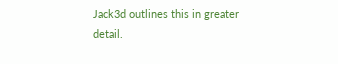Jack3d outlines this in greater detail.